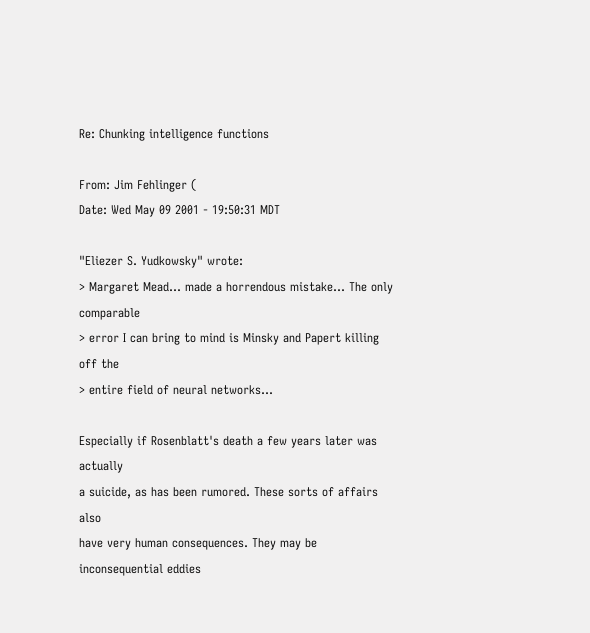Re: Chunking intelligence functions

From: Jim Fehlinger (
Date: Wed May 09 2001 - 19:50:31 MDT

"Eliezer S. Yudkowsky" wrote:
> Margaret Mead... made a horrendous mistake... The only comparable
> error I can bring to mind is Minsky and Papert killing off the
> entire field of neural networks...

Especially if Rosenblatt's death a few years later was actually
a suicide, as has been rumored. These sorts of affairs also
have very human consequences. They may be inconsequential eddies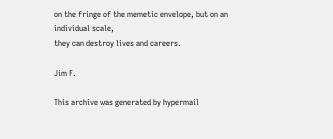on the fringe of the memetic envelope, but on an individual scale,
they can destroy lives and careers.

Jim F.

This archive was generated by hypermail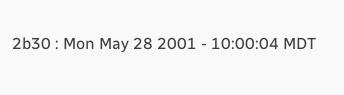2b30 : Mon May 28 2001 - 10:00:04 MDT